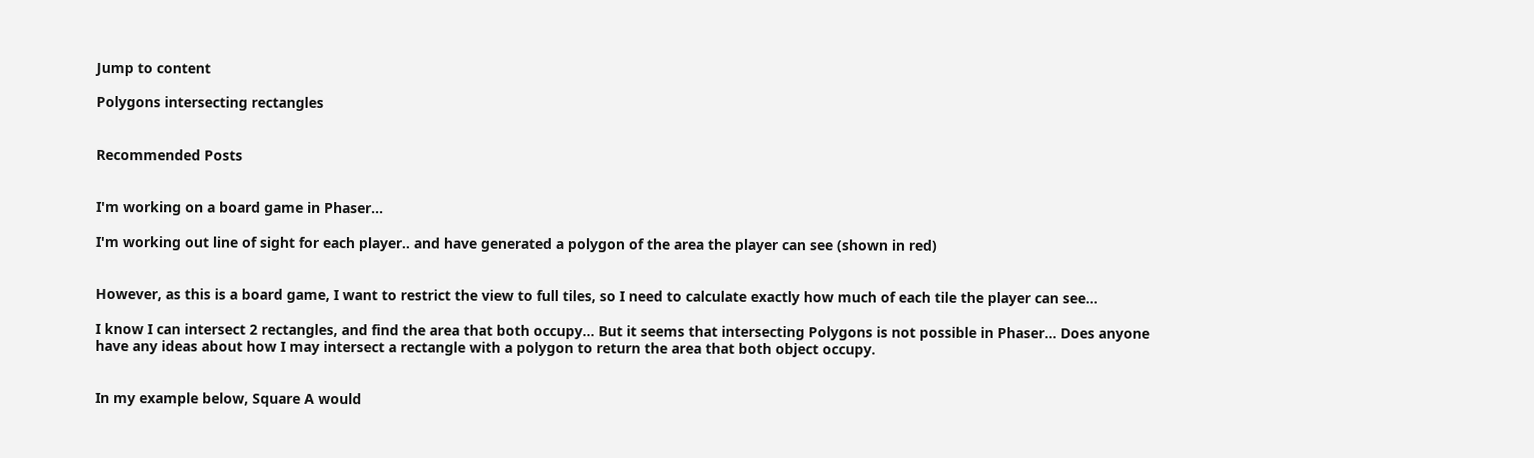Jump to content

Polygons intersecting rectangles


Recommended Posts


I'm working on a board game in Phaser...

I'm working out line of sight for each player.. and have generated a polygon of the area the player can see (shown in red)


However, as this is a board game, I want to restrict the view to full tiles, so I need to calculate exactly how much of each tile the player can see...

I know I can intersect 2 rectangles, and find the area that both occupy... But it seems that intersecting Polygons is not possible in Phaser... Does anyone have any ideas about how I may intersect a rectangle with a polygon to return the area that both object occupy.


In my example below, Square A would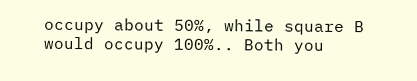occupy about 50%, while square B would occupy 100%.. Both you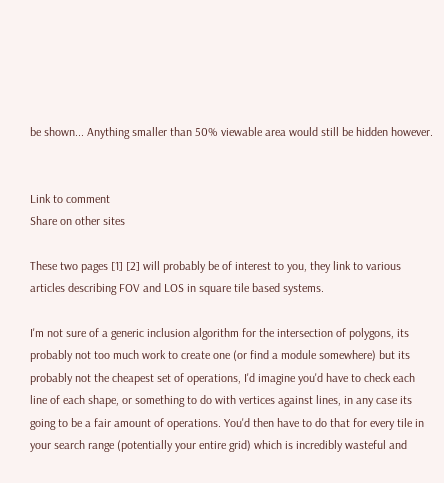be shown... Anything smaller than 50% viewable area would still be hidden however.


Link to comment
Share on other sites

These two pages [1] [2] will probably be of interest to you, they link to various articles describing FOV and LOS in square tile based systems.

I'm not sure of a generic inclusion algorithm for the intersection of polygons, its probably not too much work to create one (or find a module somewhere) but its probably not the cheapest set of operations, I'd imagine you'd have to check each line of each shape, or something to do with vertices against lines, in any case its going to be a fair amount of operations. You'd then have to do that for every tile in your search range (potentially your entire grid) which is incredibly wasteful and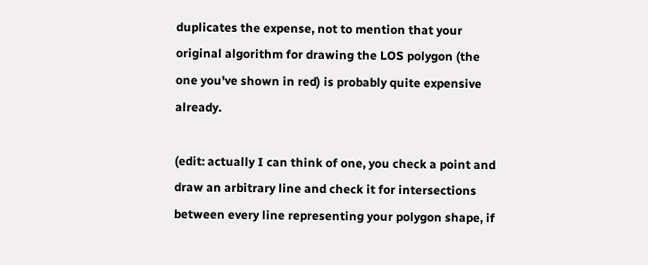duplicates the expense, not to mention that your original algorithm for drawing the LOS polygon (the one you've shown in red) is probably quite expensive already.

(edit: actually I can think of one, you check a point and draw an arbitrary line and check it for intersections between every line representing your polygon shape, if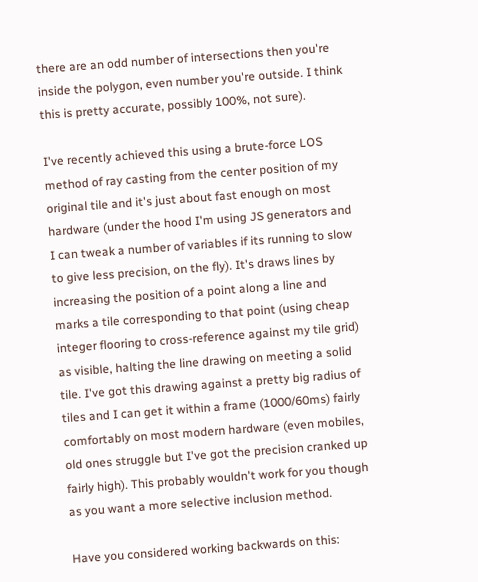there are an odd number of intersections then you're inside the polygon, even number you're outside. I think this is pretty accurate, possibly 100%, not sure).

I've recently achieved this using a brute-force LOS method of ray casting from the center position of my original tile and it's just about fast enough on most hardware (under the hood I'm using JS generators and I can tweak a number of variables if its running to slow to give less precision, on the fly). It's draws lines by increasing the position of a point along a line and marks a tile corresponding to that point (using cheap integer flooring to cross-reference against my tile grid) as visible, halting the line drawing on meeting a solid tile. I've got this drawing against a pretty big radius of tiles and I can get it within a frame (1000/60ms) fairly comfortably on most modern hardware (even mobiles, old ones struggle but I've got the precision cranked up fairly high). This probably wouldn't work for you though as you want a more selective inclusion method.

Have you considered working backwards on this: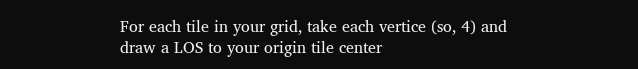For each tile in your grid, take each vertice (so, 4) and draw a LOS to your origin tile center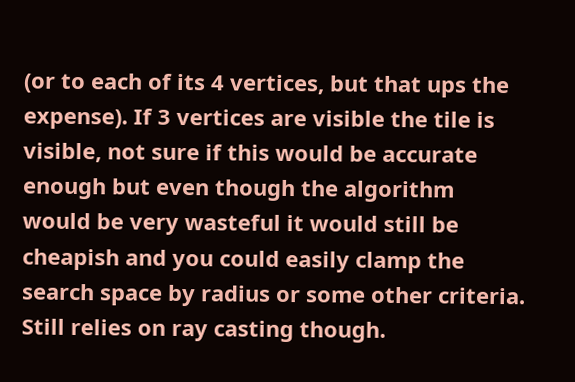(or to each of its 4 vertices, but that ups the expense). If 3 vertices are visible the tile is visible, not sure if this would be accurate enough but even though the algorithm would be very wasteful it would still be cheapish and you could easily clamp the search space by radius or some other criteria. Still relies on ray casting though.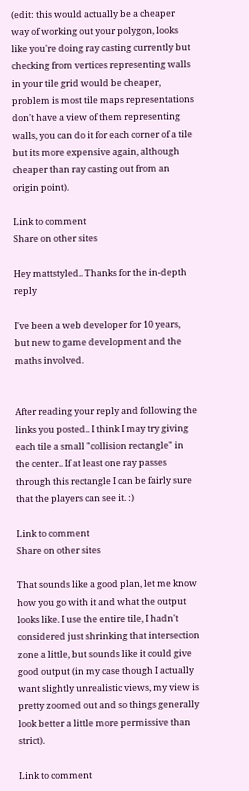(edit: this would actually be a cheaper way of working out your polygon, looks like you're doing ray casting currently but checking from vertices representing walls in your tile grid would be cheaper, problem is most tile maps representations don't have a view of them representing walls, you can do it for each corner of a tile but its more expensive again, although cheaper than ray casting out from an origin point).

Link to comment
Share on other sites

Hey mattstyled.. Thanks for the in-depth reply

I've been a web developer for 10 years, but new to game development and the maths involved.


After reading your reply and following the links you posted.. I think I may try giving each tile a small "collision rectangle" in the center.. If at least one ray passes through this rectangle I can be fairly sure that the players can see it. :)

Link to comment
Share on other sites

That sounds like a good plan, let me know how you go with it and what the output looks like. I use the entire tile, I hadn't considered just shrinking that intersection zone a little, but sounds like it could give good output (in my case though I actually want slightly unrealistic views, my view is pretty zoomed out and so things generally look better a little more permissive than strict).

Link to comment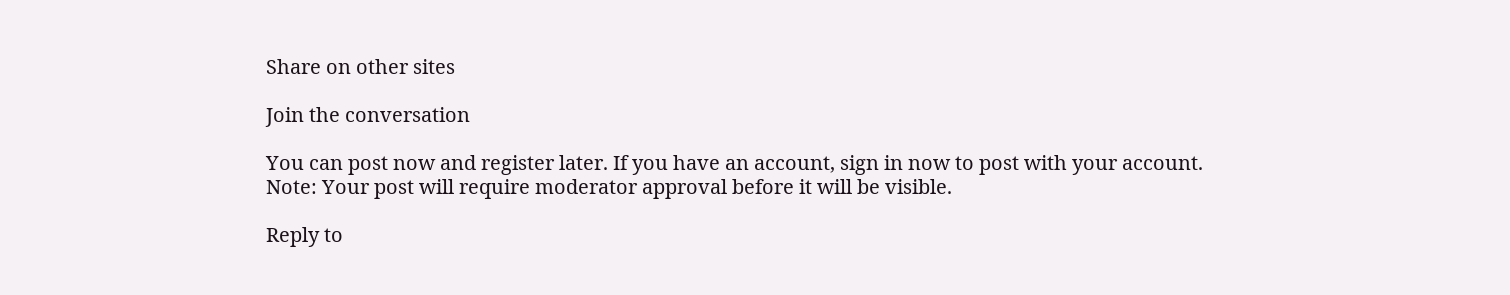Share on other sites

Join the conversation

You can post now and register later. If you have an account, sign in now to post with your account.
Note: Your post will require moderator approval before it will be visible.

Reply to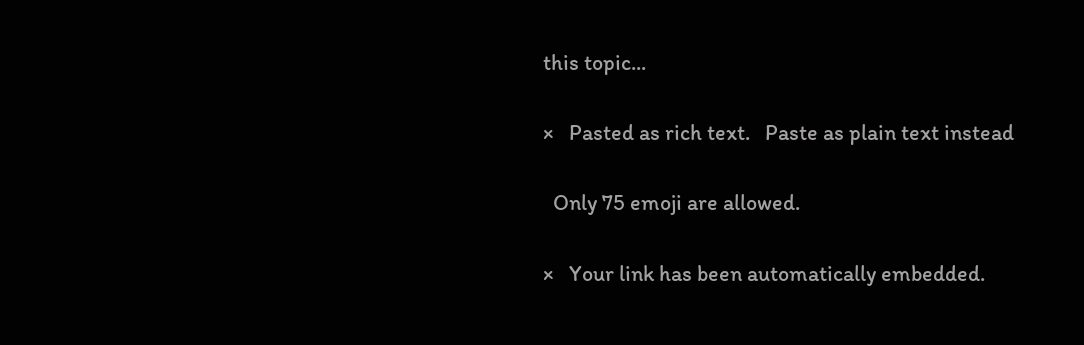this topic...

×   Pasted as rich text.   Paste as plain text instead

  Only 75 emoji are allowed.

×   Your link has been automatically embedded.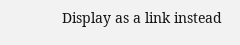Display as a link instead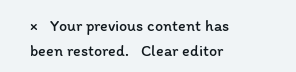×   Your previous content has been restored.   Clear editor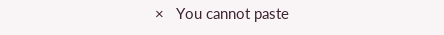×   You cannot paste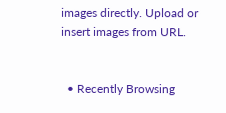images directly. Upload or insert images from URL.


  • Recently Browsing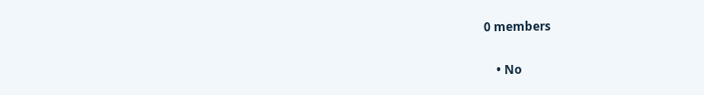0 members

    • No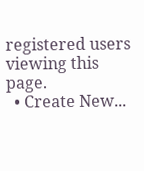registered users viewing this page.
  • Create New...